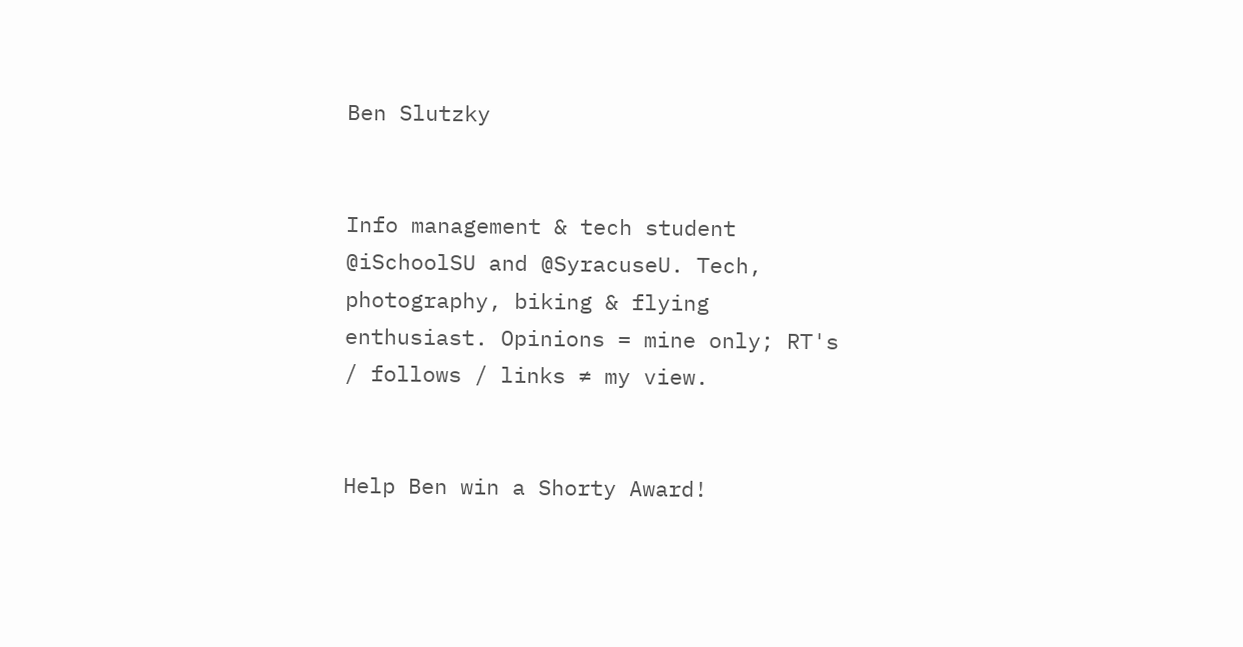Ben Slutzky


Info management & tech student @iSchoolSU and @SyracuseU. Tech, photography, biking & flying enthusiast. Opinions = mine only; RT's / follows / links ≠ my view.


Help Ben win a Shorty Award!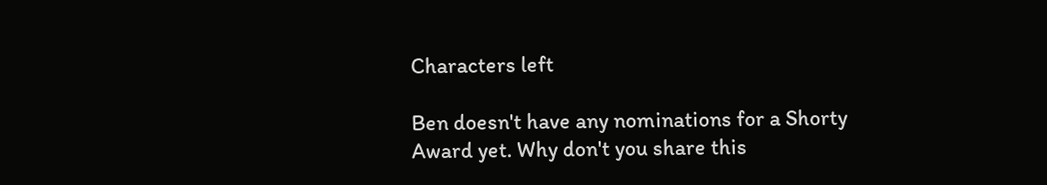Characters left

Ben doesn't have any nominations for a Shorty Award yet. Why don't you share this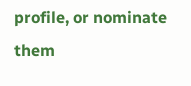profile, or nominate them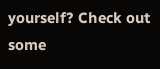yourself? Check out some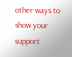other ways to show your support